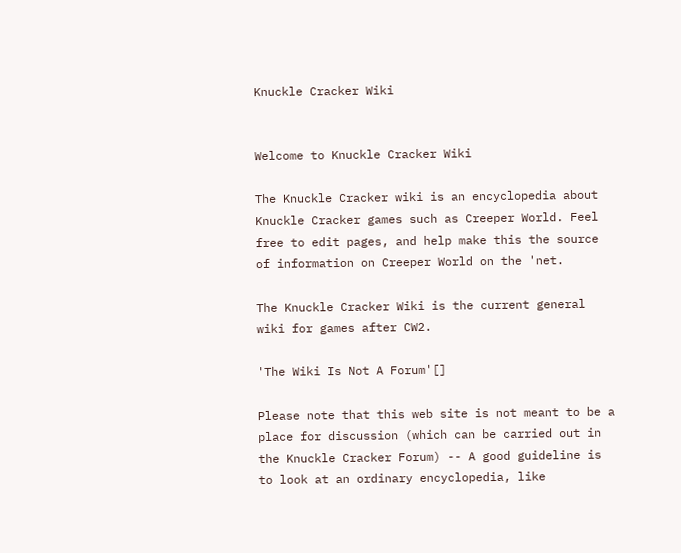Knuckle Cracker Wiki


Welcome to Knuckle Cracker Wiki

The Knuckle Cracker wiki is an encyclopedia about Knuckle Cracker games such as Creeper World. Feel free to edit pages, and help make this the source of information on Creeper World on the 'net.

The Knuckle Cracker Wiki is the current general wiki for games after CW2.

'The Wiki Is Not A Forum'[]

Please note that this web site is not meant to be a place for discussion (which can be carried out in the Knuckle Cracker Forum) -- A good guideline is to look at an ordinary encyclopedia, like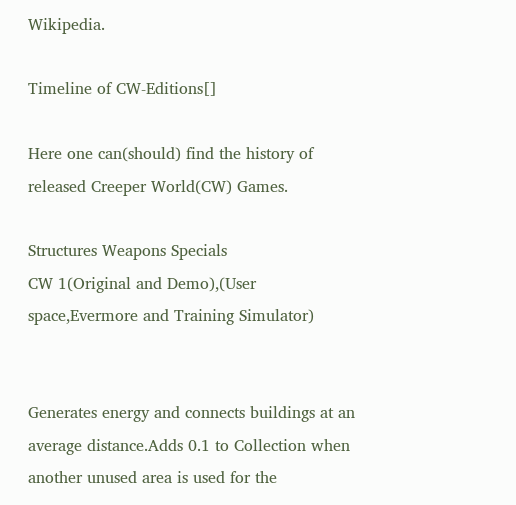Wikipedia.

Timeline of CW-Editions[]

Here one can(should) find the history of released Creeper World(CW) Games.

Structures Weapons Specials
CW 1(Original and Demo),(User space,Evermore and Training Simulator)


Generates energy and connects buildings at an average distance.Adds 0.1 to Collection when another unused area is used for the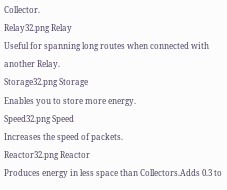Collector.
Relay32.png Relay
Useful for spanning long routes when connected with another Relay.
Storage32.png Storage
Enables you to store more energy.
Speed32.png Speed
Increases the speed of packets.
Reactor32.png Reactor
Produces energy in less space than Collectors.Adds 0.3 to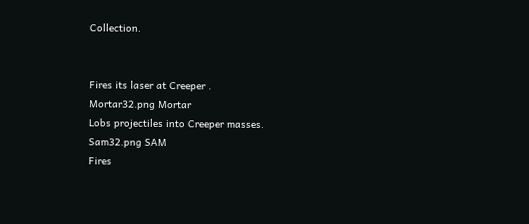Collection.


Fires its laser at Creeper .
Mortar32.png Mortar
Lobs projectiles into Creeper masses.
Sam32.png SAM
Fires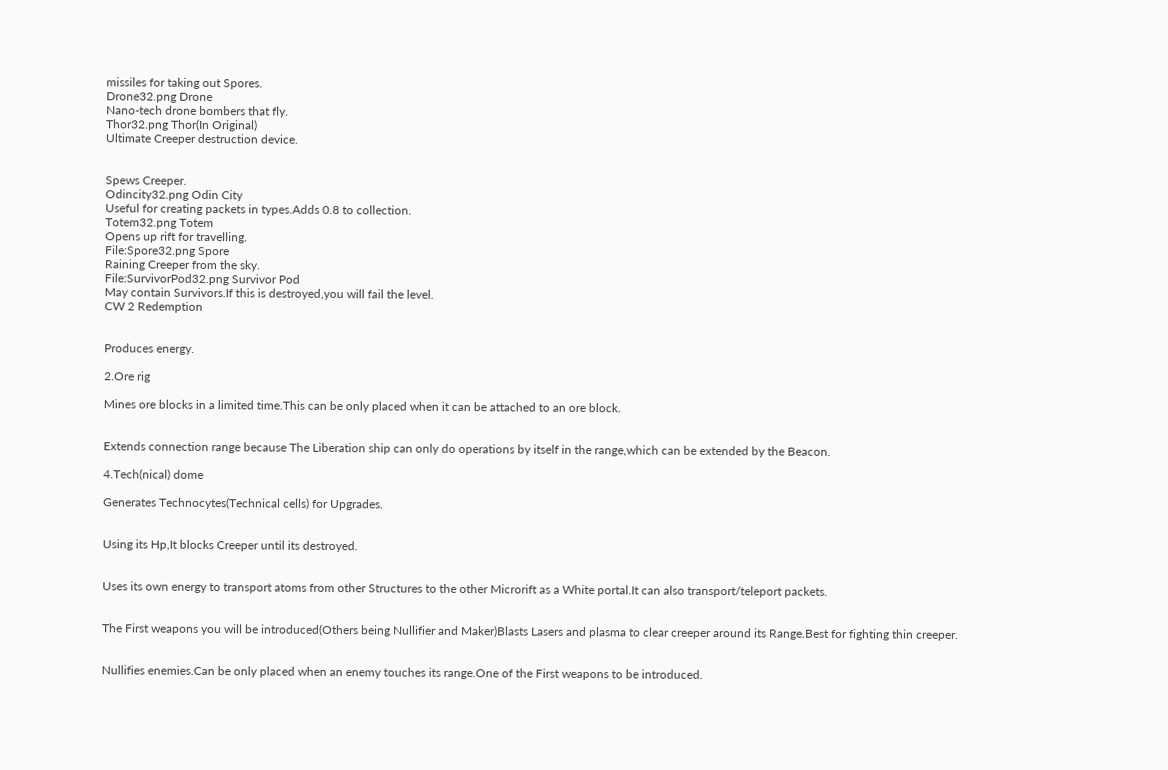missiles for taking out Spores.
Drone32.png Drone
Nano-tech drone bombers that fly.
Thor32.png Thor(In Original)
Ultimate Creeper destruction device.


Spews Creeper.
Odincity32.png Odin City
Useful for creating packets in types.Adds 0.8 to collection.
Totem32.png Totem
Opens up rift for travelling.
File:Spore32.png Spore
Raining Creeper from the sky.
File:SurvivorPod32.png Survivor Pod
May contain Survivors.If this is destroyed,you will fail the level.
CW 2 Redemption


Produces energy.

2.Ore rig

Mines ore blocks in a limited time.This can be only placed when it can be attached to an ore block.


Extends connection range because The Liberation ship can only do operations by itself in the range,which can be extended by the Beacon.

4.Tech(nical) dome

Generates Technocytes(Technical cells) for Upgrades.


Using its Hp,It blocks Creeper until its destroyed.


Uses its own energy to transport atoms from other Structures to the other Microrift as a White portal.It can also transport/teleport packets.


The First weapons you will be introduced(Others being Nullifier and Maker)Blasts Lasers and plasma to clear creeper around its Range.Best for fighting thin creeper.


Nullifies enemies.Can be only placed when an enemy touches its range.One of the First weapons to be introduced.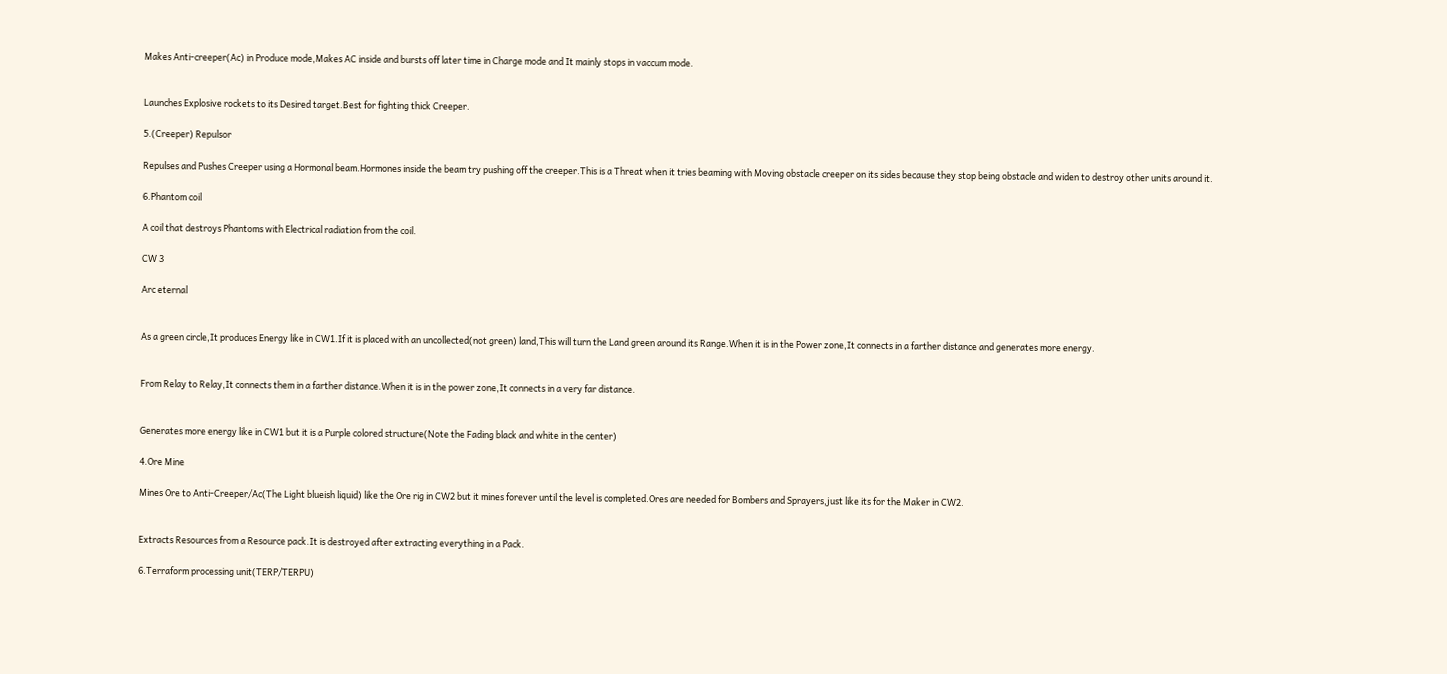Makes Anti-creeper(Ac) in Produce mode,Makes AC inside and bursts off later time in Charge mode and It mainly stops in vaccum mode.


Launches Explosive rockets to its Desired target.Best for fighting thick Creeper.

5.(Creeper) Repulsor

Repulses and Pushes Creeper using a Hormonal beam.Hormones inside the beam try pushing off the creeper.This is a Threat when it tries beaming with Moving obstacle creeper on its sides because they stop being obstacle and widen to destroy other units around it.

6.Phantom coil

A coil that destroys Phantoms with Electrical radiation from the coil.

CW 3

Arc eternal


As a green circle,It produces Energy like in CW1.If it is placed with an uncollected(not green) land,This will turn the Land green around its Range.When it is in the Power zone,It connects in a farther distance and generates more energy.


From Relay to Relay,It connects them in a farther distance.When it is in the power zone,It connects in a very far distance.


Generates more energy like in CW1 but it is a Purple colored structure(Note the Fading black and white in the center)

4.Ore Mine

Mines Ore to Anti-Creeper/Ac(The Light blueish liquid) like the Ore rig in CW2 but it mines forever until the level is completed.Ores are needed for Bombers and Sprayers,just like its for the Maker in CW2.


Extracts Resources from a Resource pack.It is destroyed after extracting everything in a Pack.

6.Terraform processing unit(TERP/TERPU)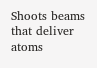Shoots beams that deliver atoms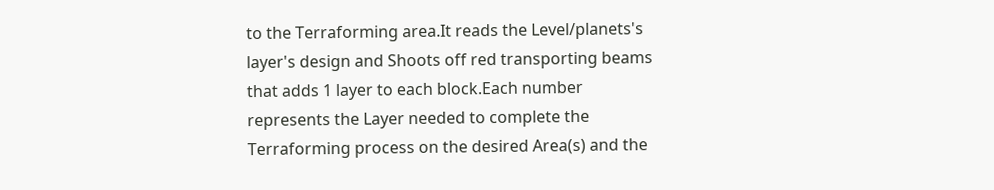to the Terraforming area.It reads the Level/planets's layer's design and Shoots off red transporting beams that adds 1 layer to each block.Each number represents the Layer needed to complete the Terraforming process on the desired Area(s) and the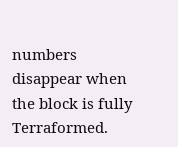numbers disappear when the block is fully Terraformed.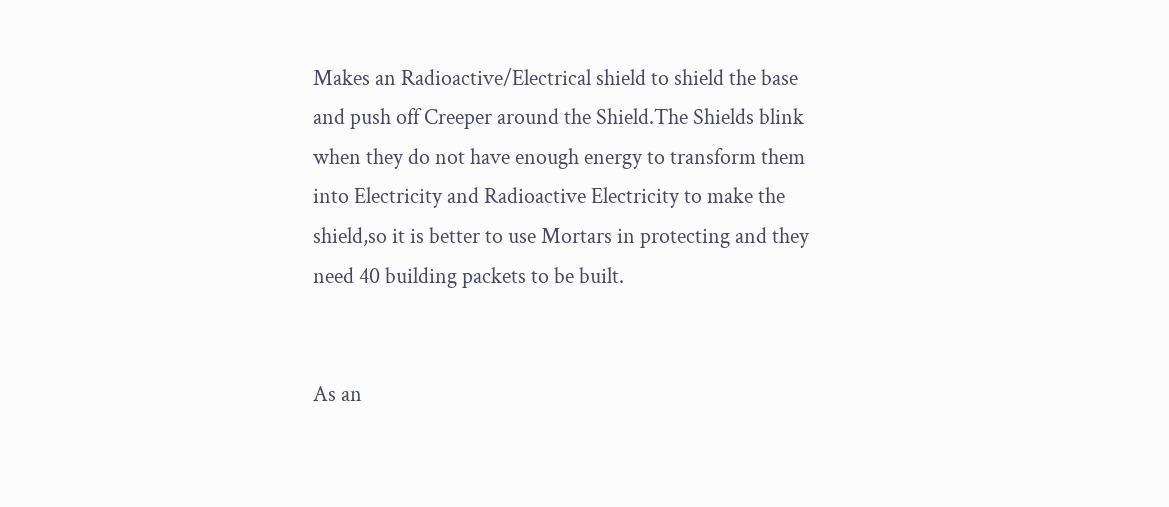Makes an Radioactive/Electrical shield to shield the base and push off Creeper around the Shield.The Shields blink when they do not have enough energy to transform them into Electricity and Radioactive Electricity to make the shield,so it is better to use Mortars in protecting and they need 40 building packets to be built.


As an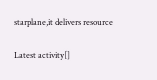starplane,it delivers resource

Latest activity[]